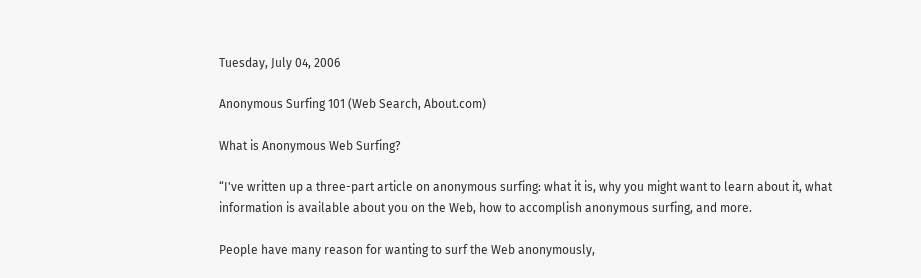Tuesday, July 04, 2006

Anonymous Surfing 101 (Web Search, About.com)

What is Anonymous Web Surfing?

“I've written up a three-part article on anonymous surfing: what it is, why you might want to learn about it, what information is available about you on the Web, how to accomplish anonymous surfing, and more.

People have many reason for wanting to surf the Web anonymously,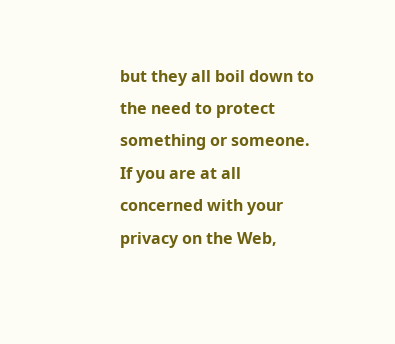but they all boil down to the need to protect something or someone. If you are at all concerned with your privacy on the Web,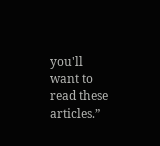you'll want to read these articles.”